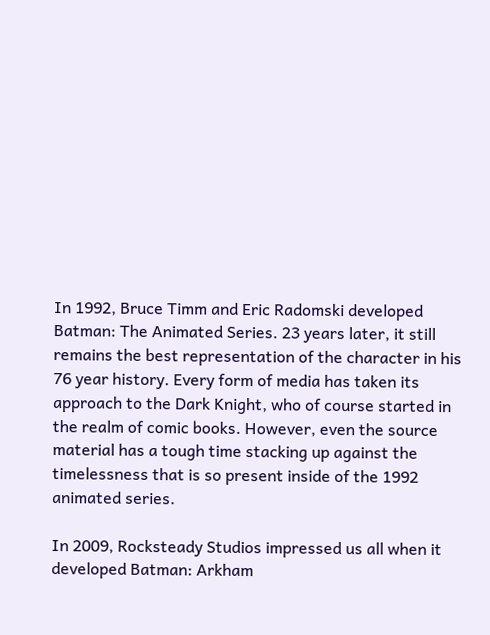In 1992, Bruce Timm and Eric Radomski developed Batman: The Animated Series. 23 years later, it still remains the best representation of the character in his 76 year history. Every form of media has taken its approach to the Dark Knight, who of course started in the realm of comic books. However, even the source material has a tough time stacking up against the timelessness that is so present inside of the 1992 animated series.

In 2009, Rocksteady Studios impressed us all when it developed Batman: Arkham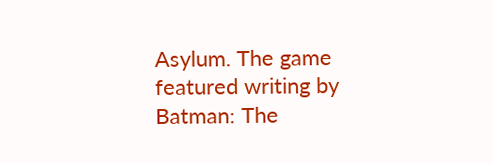Asylum. The game featured writing by Batman: The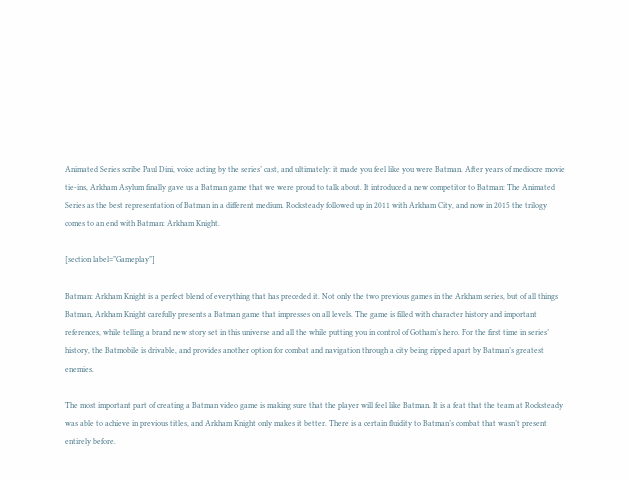Animated Series scribe Paul Dini, voice acting by the series’ cast, and ultimately: it made you feel like you were Batman. After years of mediocre movie tie-ins, Arkham Asylum finally gave us a Batman game that we were proud to talk about. It introduced a new competitor to Batman: The Animated Series as the best representation of Batman in a different medium. Rocksteady followed up in 2011 with Arkham City, and now in 2015 the trilogy comes to an end with Batman: Arkham Knight.

[section label=”Gameplay”]

Batman: Arkham Knight is a perfect blend of everything that has preceded it. Not only the two previous games in the Arkham series, but of all things Batman, Arkham Knight carefully presents a Batman game that impresses on all levels. The game is filled with character history and important references, while telling a brand new story set in this universe and all the while putting you in control of Gotham’s hero. For the first time in series’ history, the Batmobile is drivable, and provides another option for combat and navigation through a city being ripped apart by Batman’s greatest enemies.

The most important part of creating a Batman video game is making sure that the player will feel like Batman. It is a feat that the team at Rocksteady was able to achieve in previous titles, and Arkham Knight only makes it better. There is a certain fluidity to Batman’s combat that wasn’t present entirely before.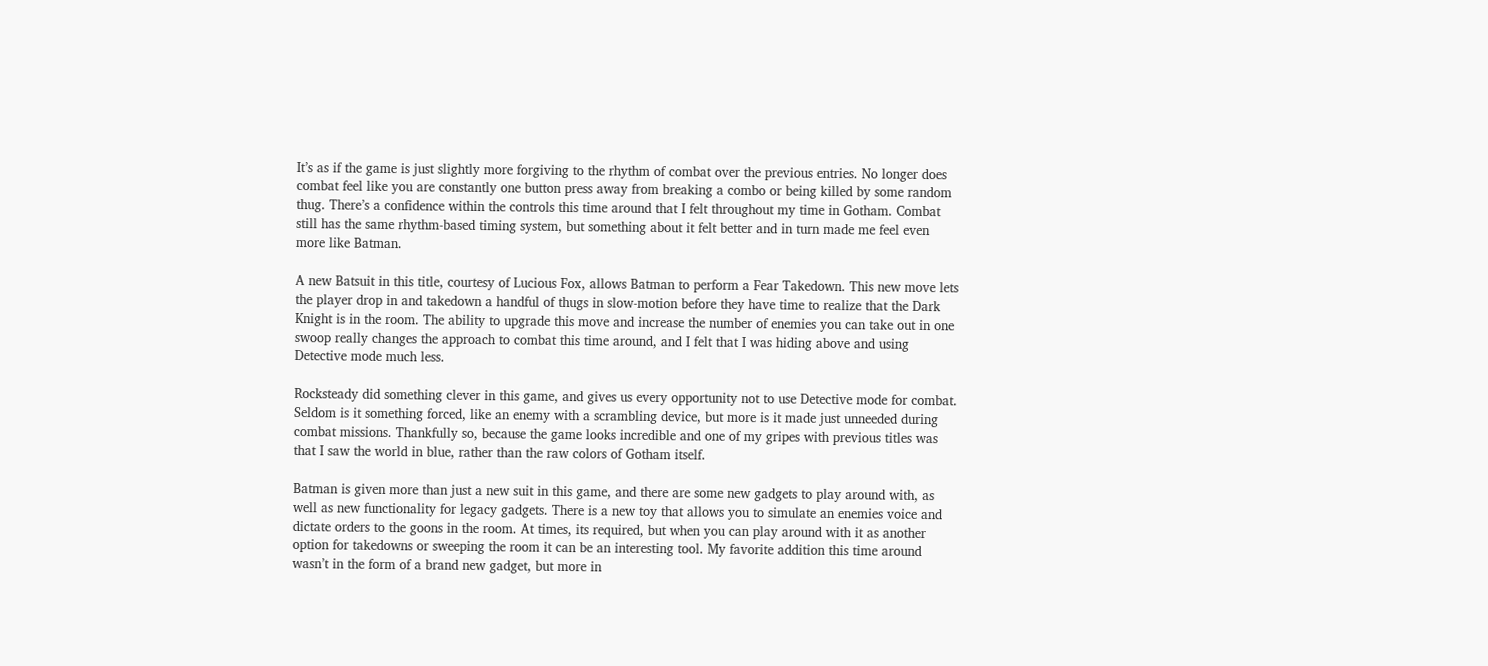It’s as if the game is just slightly more forgiving to the rhythm of combat over the previous entries. No longer does combat feel like you are constantly one button press away from breaking a combo or being killed by some random thug. There’s a confidence within the controls this time around that I felt throughout my time in Gotham. Combat still has the same rhythm-based timing system, but something about it felt better and in turn made me feel even more like Batman.

A new Batsuit in this title, courtesy of Lucious Fox, allows Batman to perform a Fear Takedown. This new move lets the player drop in and takedown a handful of thugs in slow-motion before they have time to realize that the Dark Knight is in the room. The ability to upgrade this move and increase the number of enemies you can take out in one swoop really changes the approach to combat this time around, and I felt that I was hiding above and using Detective mode much less.

Rocksteady did something clever in this game, and gives us every opportunity not to use Detective mode for combat. Seldom is it something forced, like an enemy with a scrambling device, but more is it made just unneeded during combat missions. Thankfully so, because the game looks incredible and one of my gripes with previous titles was that I saw the world in blue, rather than the raw colors of Gotham itself.

Batman is given more than just a new suit in this game, and there are some new gadgets to play around with, as well as new functionality for legacy gadgets. There is a new toy that allows you to simulate an enemies voice and dictate orders to the goons in the room. At times, its required, but when you can play around with it as another option for takedowns or sweeping the room it can be an interesting tool. My favorite addition this time around wasn’t in the form of a brand new gadget, but more in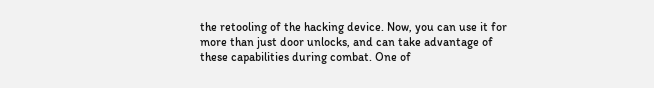the retooling of the hacking device. Now, you can use it for more than just door unlocks, and can take advantage of these capabilities during combat. One of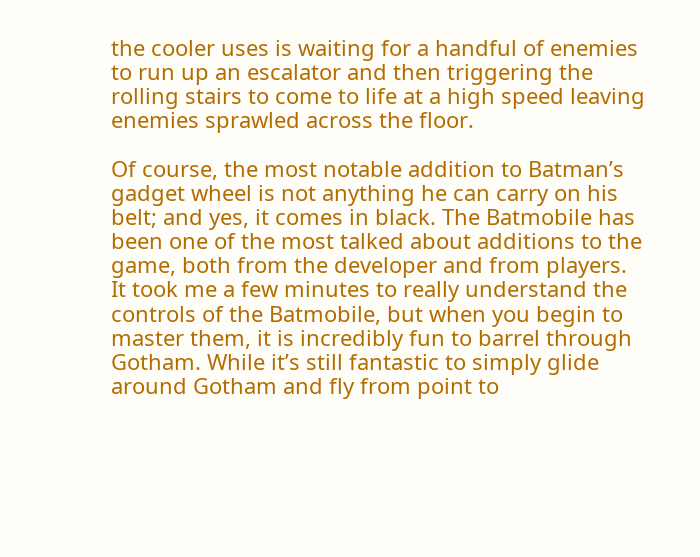the cooler uses is waiting for a handful of enemies to run up an escalator and then triggering the rolling stairs to come to life at a high speed leaving enemies sprawled across the floor.

Of course, the most notable addition to Batman’s gadget wheel is not anything he can carry on his belt; and yes, it comes in black. The Batmobile has been one of the most talked about additions to the game, both from the developer and from players. It took me a few minutes to really understand the controls of the Batmobile, but when you begin to master them, it is incredibly fun to barrel through Gotham. While it’s still fantastic to simply glide around Gotham and fly from point to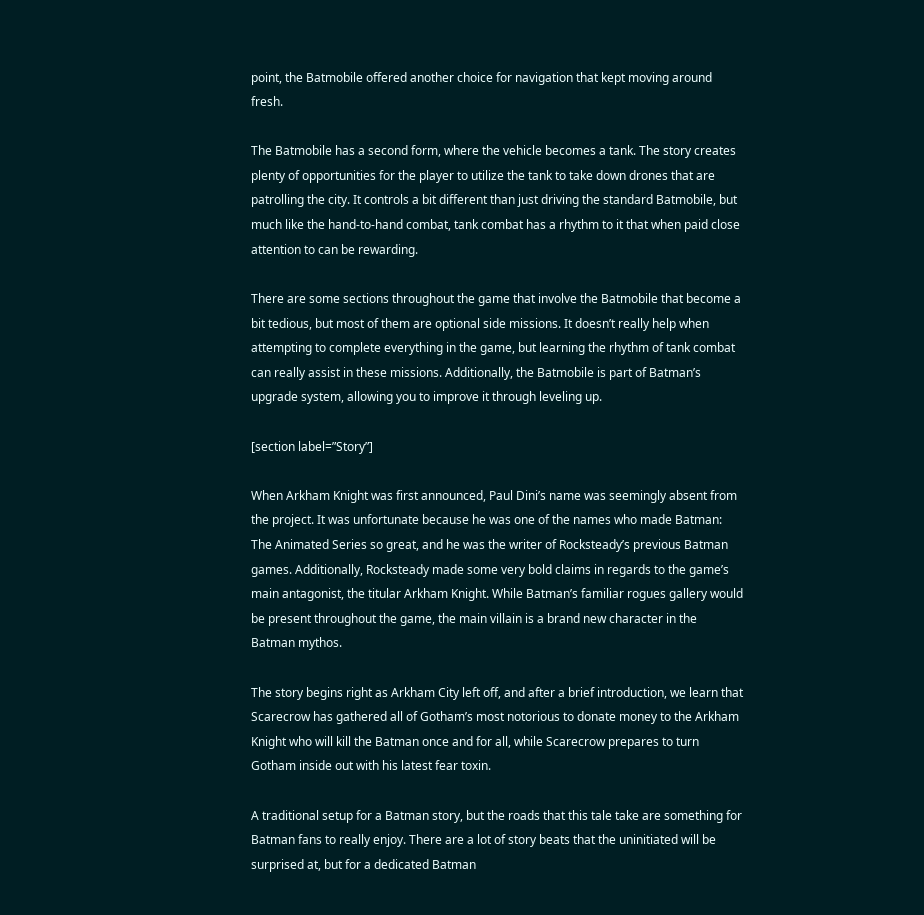point, the Batmobile offered another choice for navigation that kept moving around fresh.

The Batmobile has a second form, where the vehicle becomes a tank. The story creates plenty of opportunities for the player to utilize the tank to take down drones that are patrolling the city. It controls a bit different than just driving the standard Batmobile, but much like the hand-to-hand combat, tank combat has a rhythm to it that when paid close attention to can be rewarding.

There are some sections throughout the game that involve the Batmobile that become a bit tedious, but most of them are optional side missions. It doesn’t really help when attempting to complete everything in the game, but learning the rhythm of tank combat can really assist in these missions. Additionally, the Batmobile is part of Batman’s upgrade system, allowing you to improve it through leveling up.

[section label=”Story”]

When Arkham Knight was first announced, Paul Dini’s name was seemingly absent from the project. It was unfortunate because he was one of the names who made Batman: The Animated Series so great, and he was the writer of Rocksteady’s previous Batman games. Additionally, Rocksteady made some very bold claims in regards to the game’s main antagonist, the titular Arkham Knight. While Batman’s familiar rogues gallery would be present throughout the game, the main villain is a brand new character in the Batman mythos.

The story begins right as Arkham City left off, and after a brief introduction, we learn that Scarecrow has gathered all of Gotham’s most notorious to donate money to the Arkham Knight who will kill the Batman once and for all, while Scarecrow prepares to turn Gotham inside out with his latest fear toxin.

A traditional setup for a Batman story, but the roads that this tale take are something for Batman fans to really enjoy. There are a lot of story beats that the uninitiated will be surprised at, but for a dedicated Batman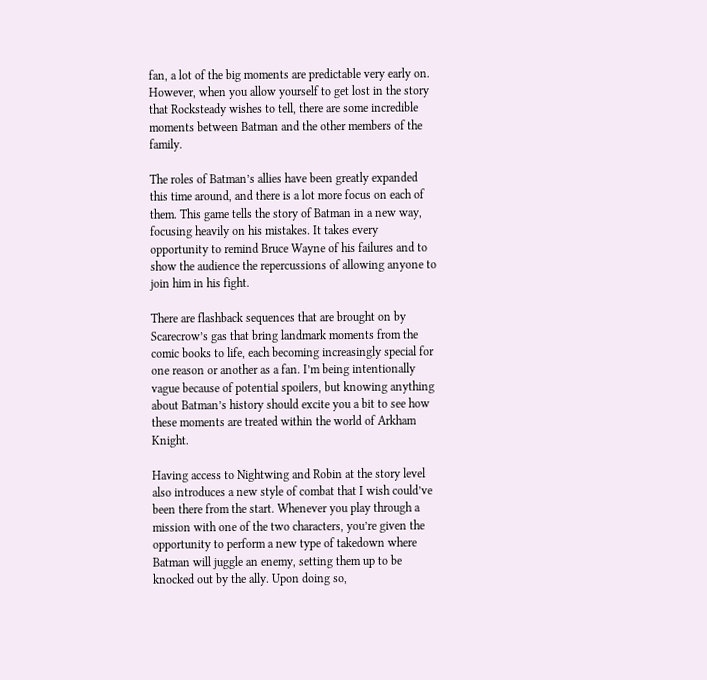fan, a lot of the big moments are predictable very early on. However, when you allow yourself to get lost in the story that Rocksteady wishes to tell, there are some incredible moments between Batman and the other members of the family.

The roles of Batman’s allies have been greatly expanded this time around, and there is a lot more focus on each of them. This game tells the story of Batman in a new way, focusing heavily on his mistakes. It takes every opportunity to remind Bruce Wayne of his failures and to show the audience the repercussions of allowing anyone to join him in his fight.

There are flashback sequences that are brought on by Scarecrow’s gas that bring landmark moments from the comic books to life, each becoming increasingly special for one reason or another as a fan. I’m being intentionally vague because of potential spoilers, but knowing anything about Batman’s history should excite you a bit to see how these moments are treated within the world of Arkham Knight.

Having access to Nightwing and Robin at the story level also introduces a new style of combat that I wish could’ve been there from the start. Whenever you play through a mission with one of the two characters, you’re given the opportunity to perform a new type of takedown where Batman will juggle an enemy, setting them up to be knocked out by the ally. Upon doing so,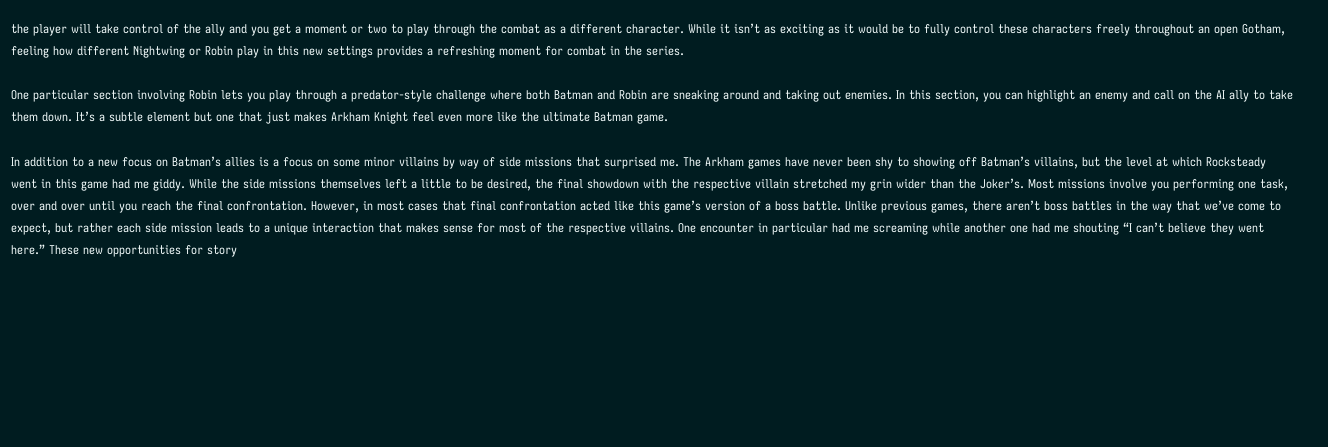the player will take control of the ally and you get a moment or two to play through the combat as a different character. While it isn’t as exciting as it would be to fully control these characters freely throughout an open Gotham, feeling how different Nightwing or Robin play in this new settings provides a refreshing moment for combat in the series.

One particular section involving Robin lets you play through a predator-style challenge where both Batman and Robin are sneaking around and taking out enemies. In this section, you can highlight an enemy and call on the AI ally to take them down. It’s a subtle element but one that just makes Arkham Knight feel even more like the ultimate Batman game.

In addition to a new focus on Batman’s allies is a focus on some minor villains by way of side missions that surprised me. The Arkham games have never been shy to showing off Batman’s villains, but the level at which Rocksteady went in this game had me giddy. While the side missions themselves left a little to be desired, the final showdown with the respective villain stretched my grin wider than the Joker’s. Most missions involve you performing one task, over and over until you reach the final confrontation. However, in most cases that final confrontation acted like this game’s version of a boss battle. Unlike previous games, there aren’t boss battles in the way that we’ve come to expect, but rather each side mission leads to a unique interaction that makes sense for most of the respective villains. One encounter in particular had me screaming while another one had me shouting “I can’t believe they went here.” These new opportunities for story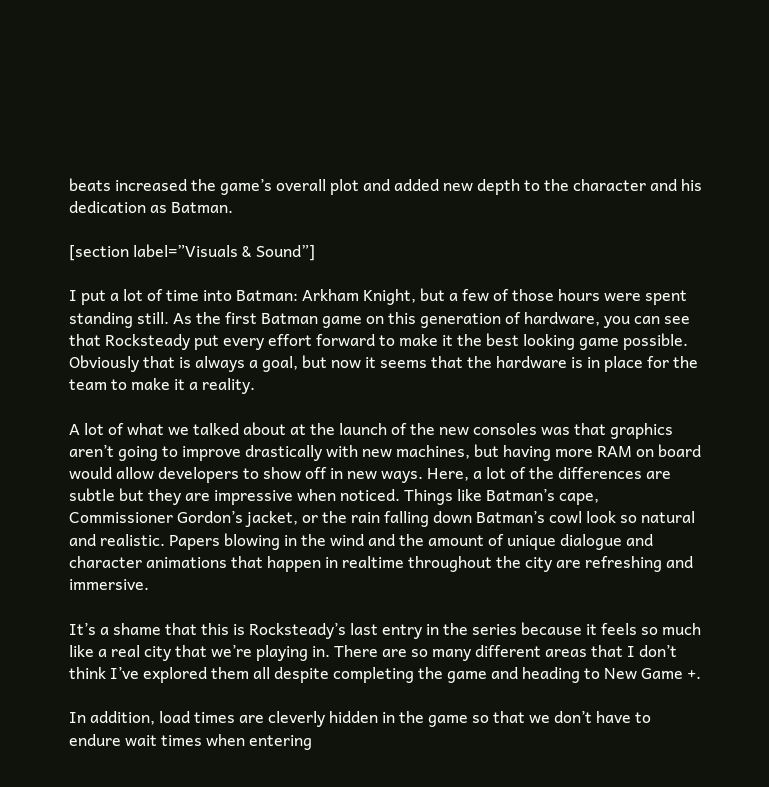beats increased the game’s overall plot and added new depth to the character and his dedication as Batman.

[section label=”Visuals & Sound”]

I put a lot of time into Batman: Arkham Knight, but a few of those hours were spent standing still. As the first Batman game on this generation of hardware, you can see that Rocksteady put every effort forward to make it the best looking game possible. Obviously that is always a goal, but now it seems that the hardware is in place for the team to make it a reality.

A lot of what we talked about at the launch of the new consoles was that graphics aren’t going to improve drastically with new machines, but having more RAM on board would allow developers to show off in new ways. Here, a lot of the differences are subtle but they are impressive when noticed. Things like Batman’s cape, Commissioner Gordon’s jacket, or the rain falling down Batman’s cowl look so natural and realistic. Papers blowing in the wind and the amount of unique dialogue and character animations that happen in realtime throughout the city are refreshing and immersive.

It’s a shame that this is Rocksteady’s last entry in the series because it feels so much like a real city that we’re playing in. There are so many different areas that I don’t think I’ve explored them all despite completing the game and heading to New Game +.

In addition, load times are cleverly hidden in the game so that we don’t have to endure wait times when entering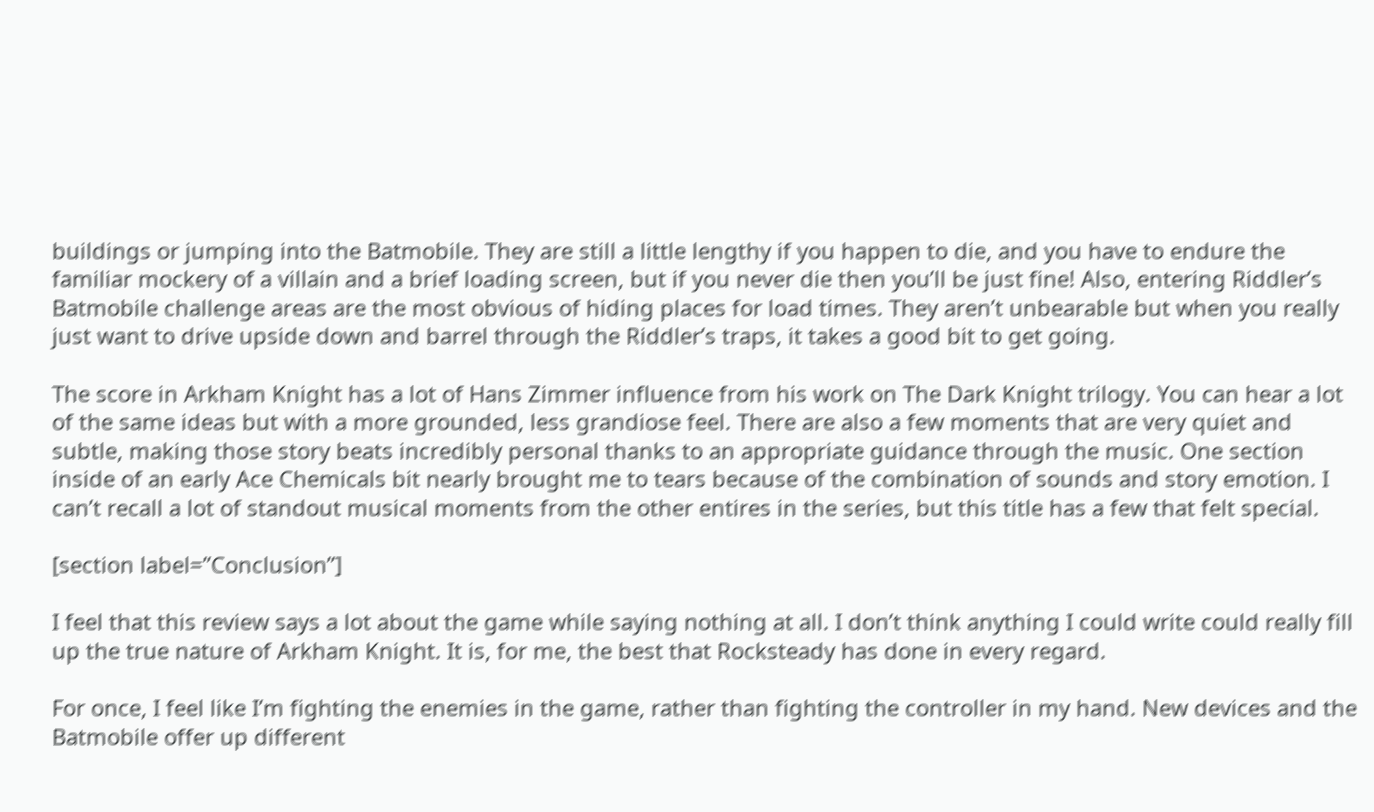buildings or jumping into the Batmobile. They are still a little lengthy if you happen to die, and you have to endure the familiar mockery of a villain and a brief loading screen, but if you never die then you’ll be just fine! Also, entering Riddler’s Batmobile challenge areas are the most obvious of hiding places for load times. They aren’t unbearable but when you really just want to drive upside down and barrel through the Riddler’s traps, it takes a good bit to get going.

The score in Arkham Knight has a lot of Hans Zimmer influence from his work on The Dark Knight trilogy. You can hear a lot of the same ideas but with a more grounded, less grandiose feel. There are also a few moments that are very quiet and subtle, making those story beats incredibly personal thanks to an appropriate guidance through the music. One section inside of an early Ace Chemicals bit nearly brought me to tears because of the combination of sounds and story emotion. I can’t recall a lot of standout musical moments from the other entires in the series, but this title has a few that felt special.

[section label=”Conclusion”]

I feel that this review says a lot about the game while saying nothing at all. I don’t think anything I could write could really fill up the true nature of Arkham Knight. It is, for me, the best that Rocksteady has done in every regard.

For once, I feel like I’m fighting the enemies in the game, rather than fighting the controller in my hand. New devices and the Batmobile offer up different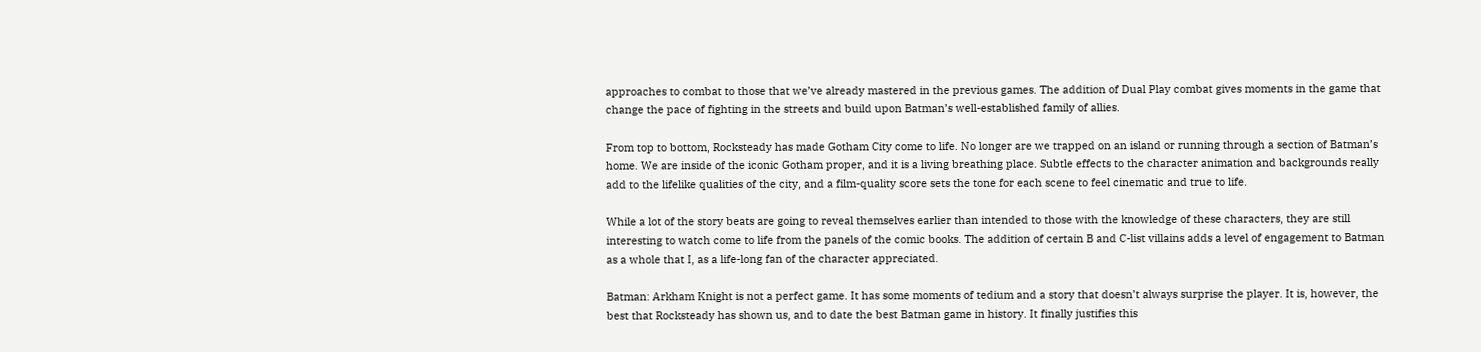approaches to combat to those that we’ve already mastered in the previous games. The addition of Dual Play combat gives moments in the game that change the pace of fighting in the streets and build upon Batman’s well-established family of allies.

From top to bottom, Rocksteady has made Gotham City come to life. No longer are we trapped on an island or running through a section of Batman’s home. We are inside of the iconic Gotham proper, and it is a living breathing place. Subtle effects to the character animation and backgrounds really add to the lifelike qualities of the city, and a film-quality score sets the tone for each scene to feel cinematic and true to life.

While a lot of the story beats are going to reveal themselves earlier than intended to those with the knowledge of these characters, they are still interesting to watch come to life from the panels of the comic books. The addition of certain B and C-list villains adds a level of engagement to Batman as a whole that I, as a life-long fan of the character appreciated.

Batman: Arkham Knight is not a perfect game. It has some moments of tedium and a story that doesn’t always surprise the player. It is, however, the best that Rocksteady has shown us, and to date the best Batman game in history. It finally justifies this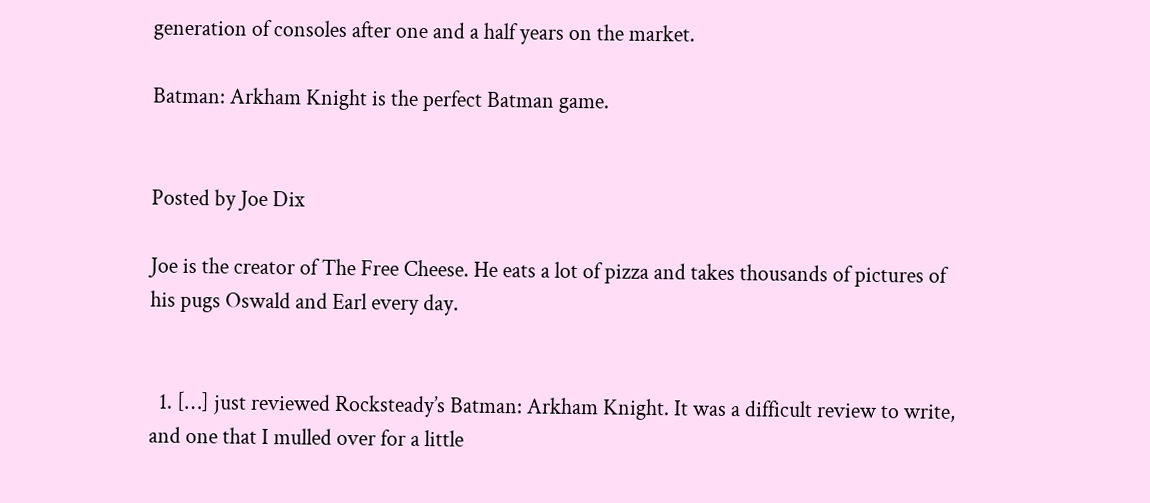generation of consoles after one and a half years on the market.

Batman: Arkham Knight is the perfect Batman game.


Posted by Joe Dix

Joe is the creator of The Free Cheese. He eats a lot of pizza and takes thousands of pictures of his pugs Oswald and Earl every day.


  1. […] just reviewed Rocksteady’s Batman: Arkham Knight. It was a difficult review to write, and one that I mulled over for a little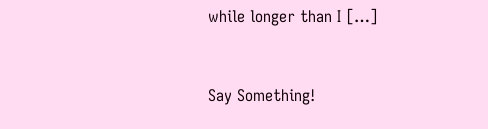while longer than I […]


Say Something!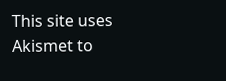This site uses Akismet to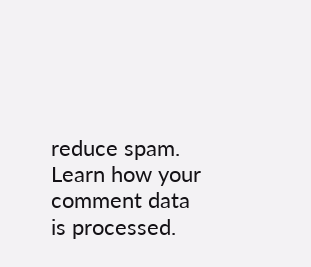reduce spam. Learn how your comment data is processed.